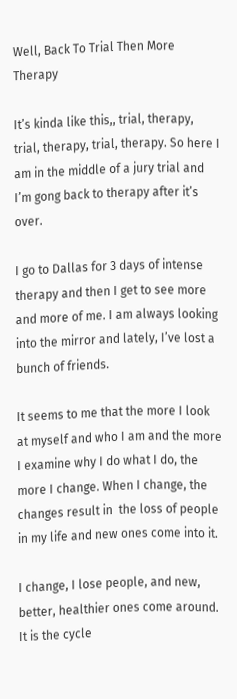Well, Back To Trial Then More Therapy

It’s kinda like this,, trial, therapy, trial, therapy, trial, therapy. So here I am in the middle of a jury trial and I’m gong back to therapy after it’s over.

I go to Dallas for 3 days of intense therapy and then I get to see more and more of me. I am always looking into the mirror and lately, I’ve lost a bunch of friends.

It seems to me that the more I look at myself and who I am and the more I examine why I do what I do, the more I change. When I change, the changes result in  the loss of people in my life and new ones come into it.

I change, I lose people, and new, better, healthier ones come around. It is the cycle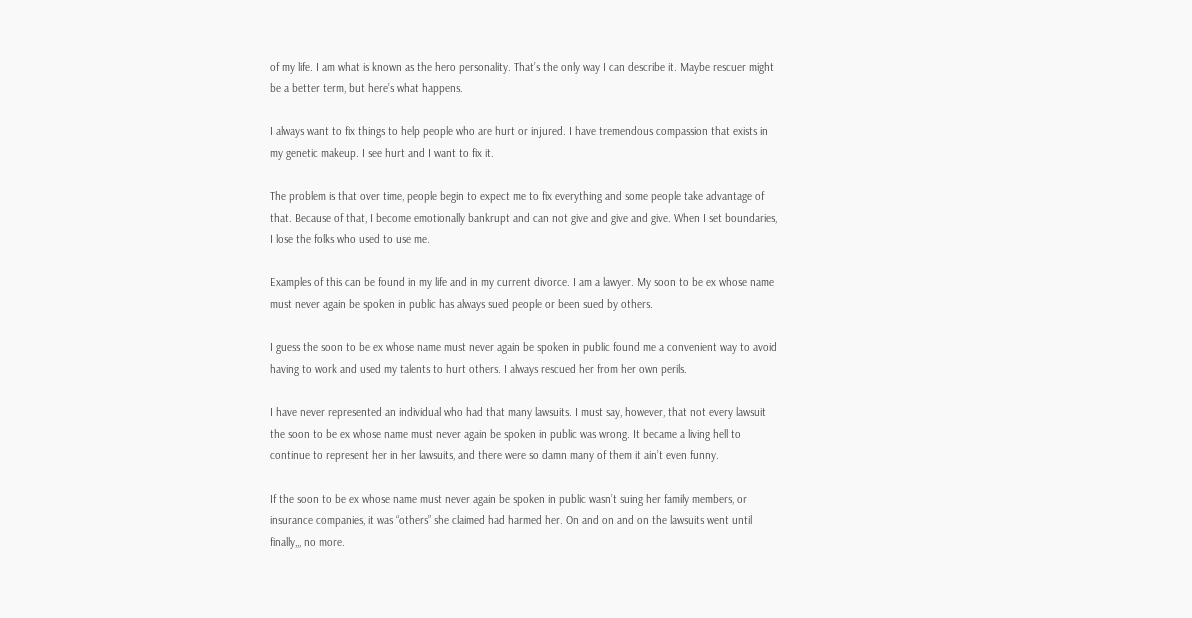of my life. I am what is known as the hero personality. That’s the only way I can describe it. Maybe rescuer might be a better term, but here’s what happens.

I always want to fix things to help people who are hurt or injured. I have tremendous compassion that exists in my genetic makeup. I see hurt and I want to fix it.

The problem is that over time, people begin to expect me to fix everything and some people take advantage of that. Because of that, I become emotionally bankrupt and can not give and give and give. When I set boundaries, I lose the folks who used to use me.

Examples of this can be found in my life and in my current divorce. I am a lawyer. My soon to be ex whose name must never again be spoken in public has always sued people or been sued by others.

I guess the soon to be ex whose name must never again be spoken in public found me a convenient way to avoid having to work and used my talents to hurt others. I always rescued her from her own perils.

I have never represented an individual who had that many lawsuits. I must say, however, that not every lawsuit the soon to be ex whose name must never again be spoken in public was wrong. It became a living hell to continue to represent her in her lawsuits, and there were so damn many of them it ain’t even funny.

If the soon to be ex whose name must never again be spoken in public wasn’t suing her family members, or insurance companies, it was “others” she claimed had harmed her. On and on and on the lawsuits went until finally,,, no more.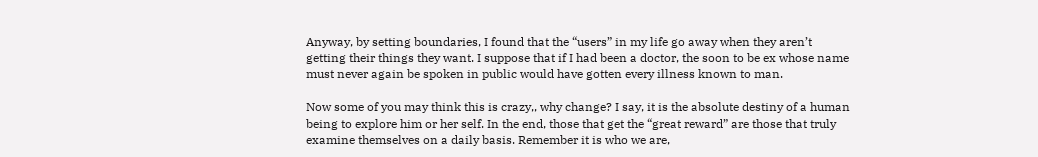Anyway, by setting boundaries, I found that the “users” in my life go away when they aren’t getting their things they want. I suppose that if I had been a doctor, the soon to be ex whose name must never again be spoken in public would have gotten every illness known to man.

Now some of you may think this is crazy,, why change? I say, it is the absolute destiny of a human being to explore him or her self. In the end, those that get the “great reward” are those that truly examine themselves on a daily basis. Remember it is who we are,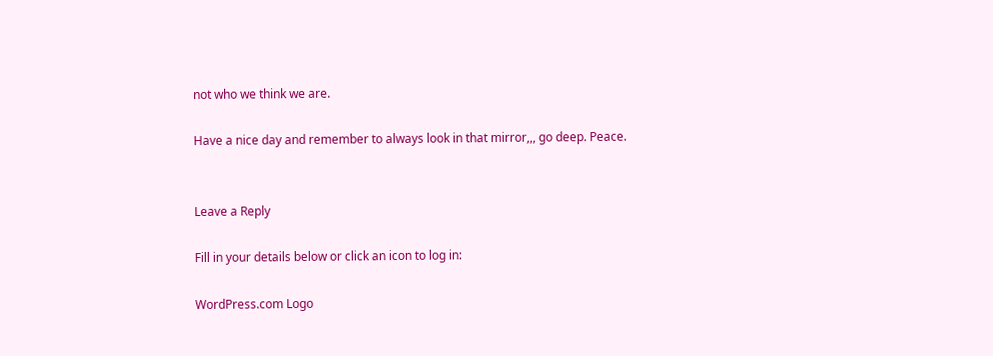not who we think we are.

Have a nice day and remember to always look in that mirror,,, go deep. Peace.


Leave a Reply

Fill in your details below or click an icon to log in:

WordPress.com Logo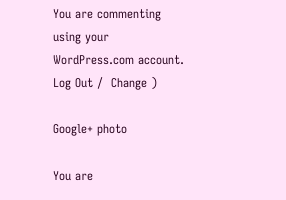You are commenting using your WordPress.com account. Log Out /  Change )

Google+ photo

You are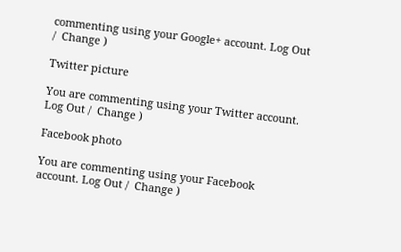commenting using your Google+ account. Log Out /  Change )

Twitter picture

You are commenting using your Twitter account. Log Out /  Change )

Facebook photo

You are commenting using your Facebook account. Log Out /  Change )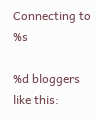Connecting to %s

%d bloggers like this: